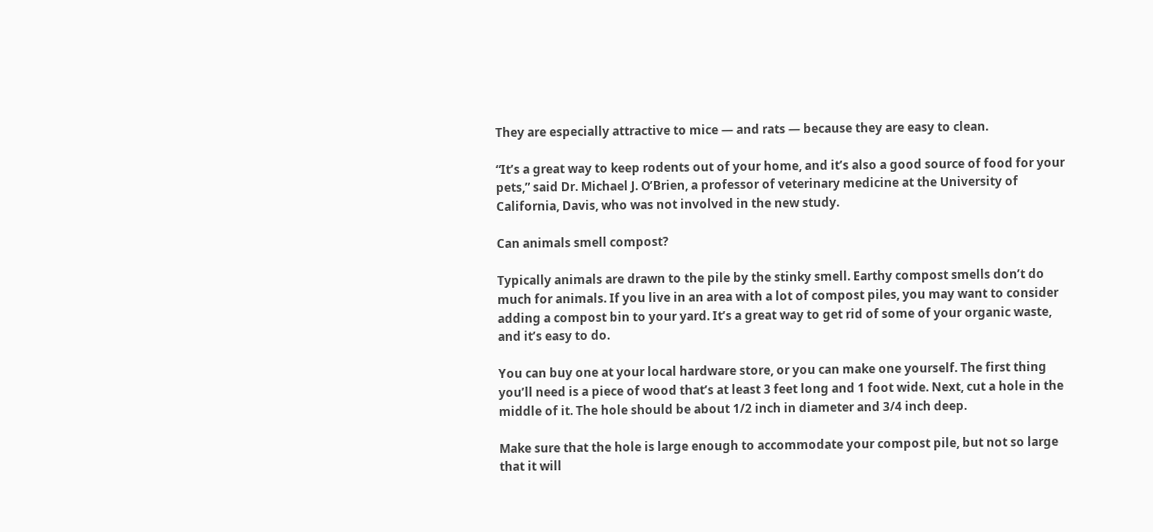They are especially attractive to mice — and rats — because they are easy to clean.

“It’s a great way to keep rodents out of your home, and it’s also a good source of food for your pets,” said Dr. Michael J. O’Brien, a professor of veterinary medicine at the University of California, Davis, who was not involved in the new study.

Can animals smell compost?

Typically animals are drawn to the pile by the stinky smell. Earthy compost smells don’t do much for animals. If you live in an area with a lot of compost piles, you may want to consider adding a compost bin to your yard. It’s a great way to get rid of some of your organic waste, and it’s easy to do.

You can buy one at your local hardware store, or you can make one yourself. The first thing you’ll need is a piece of wood that’s at least 3 feet long and 1 foot wide. Next, cut a hole in the middle of it. The hole should be about 1/2 inch in diameter and 3/4 inch deep.

Make sure that the hole is large enough to accommodate your compost pile, but not so large that it will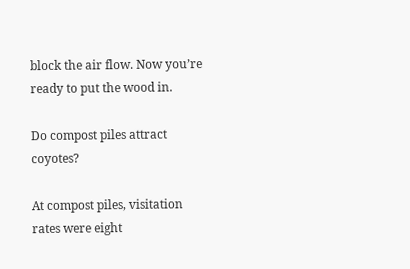block the air flow. Now you’re ready to put the wood in.

Do compost piles attract coyotes?

At compost piles, visitation rates were eight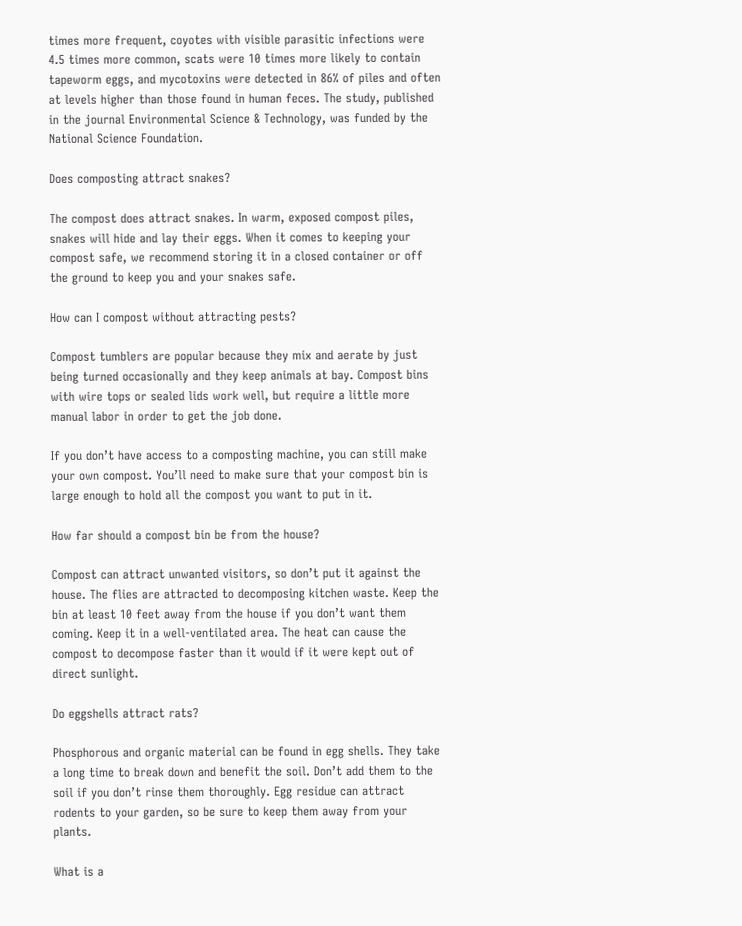times more frequent, coyotes with visible parasitic infections were 4.5 times more common, scats were 10 times more likely to contain tapeworm eggs, and mycotoxins were detected in 86% of piles and often at levels higher than those found in human feces. The study, published in the journal Environmental Science & Technology, was funded by the National Science Foundation.

Does composting attract snakes?

The compost does attract snakes. In warm, exposed compost piles, snakes will hide and lay their eggs. When it comes to keeping your compost safe, we recommend storing it in a closed container or off the ground to keep you and your snakes safe.

How can I compost without attracting pests?

Compost tumblers are popular because they mix and aerate by just being turned occasionally and they keep animals at bay. Compost bins with wire tops or sealed lids work well, but require a little more manual labor in order to get the job done.

If you don’t have access to a composting machine, you can still make your own compost. You’ll need to make sure that your compost bin is large enough to hold all the compost you want to put in it.

How far should a compost bin be from the house?

Compost can attract unwanted visitors, so don’t put it against the house. The flies are attracted to decomposing kitchen waste. Keep the bin at least 10 feet away from the house if you don’t want them coming. Keep it in a well-ventilated area. The heat can cause the compost to decompose faster than it would if it were kept out of direct sunlight.

Do eggshells attract rats?

Phosphorous and organic material can be found in egg shells. They take a long time to break down and benefit the soil. Don’t add them to the soil if you don’t rinse them thoroughly. Egg residue can attract rodents to your garden, so be sure to keep them away from your plants.

What is a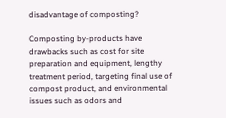disadvantage of composting?

Composting by-products have drawbacks such as cost for site preparation and equipment, lengthy treatment period, targeting final use of compost product, and environmental issues such as odors and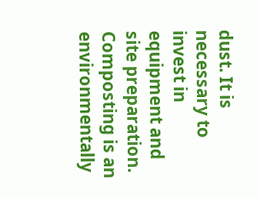dust. It is necessary to invest in equipment and site preparation. Composting is an environmentally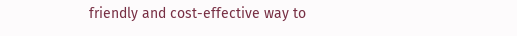friendly and cost-effective way to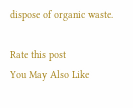dispose of organic waste.

Rate this post
You May Also Like